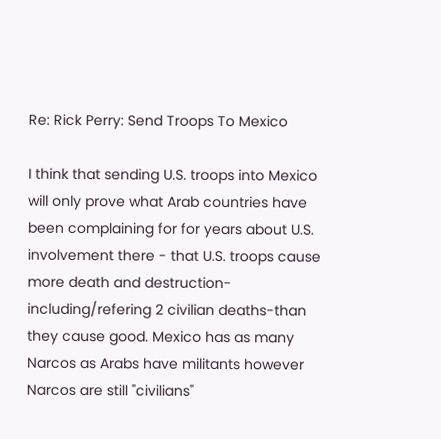Re: Rick Perry: Send Troops To Mexico

I think that sending U.S. troops into Mexico will only prove what Arab countries have been complaining for for years about U.S. involvement there - that U.S. troops cause more death and destruction-including/refering 2 civilian deaths-than they cause good. Mexico has as many Narcos as Arabs have militants however Narcos are still "civilians"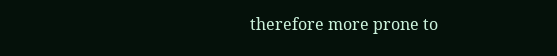therefore more prone to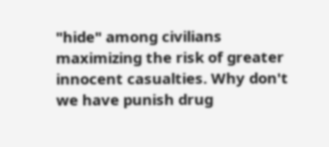"hide" among civilians maximizing the risk of greater innocent casualties. Why don't we have punish drug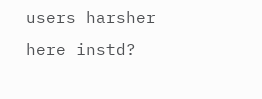users harsher here instd?